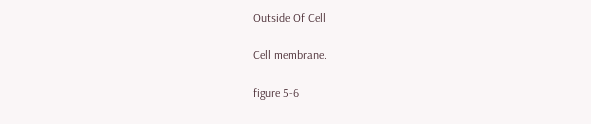Outside Of Cell

Cell membrane.

figure 5-6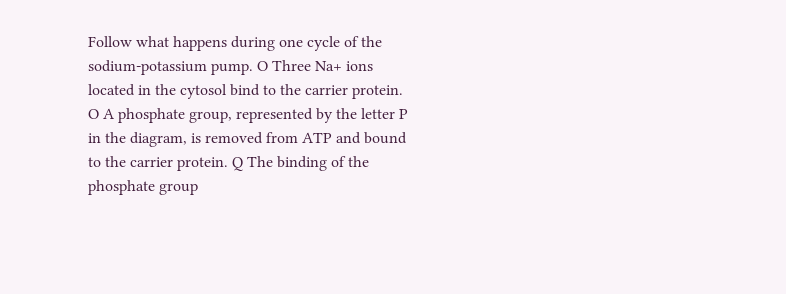Follow what happens during one cycle of the sodium-potassium pump. O Three Na+ ions located in the cytosol bind to the carrier protein. O A phosphate group, represented by the letter P in the diagram, is removed from ATP and bound to the carrier protein. Q The binding of the phosphate group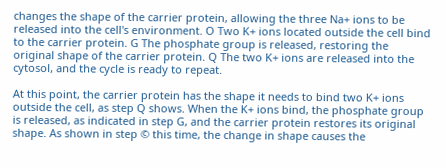changes the shape of the carrier protein, allowing the three Na+ ions to be released into the cell's environment. O Two K+ ions located outside the cell bind to the carrier protein. G The phosphate group is released, restoring the original shape of the carrier protein. Q The two K+ ions are released into the cytosol, and the cycle is ready to repeat.

At this point, the carrier protein has the shape it needs to bind two K+ ions outside the cell, as step Q shows. When the K+ ions bind, the phosphate group is released, as indicated in step G, and the carrier protein restores its original shape. As shown in step © this time, the change in shape causes the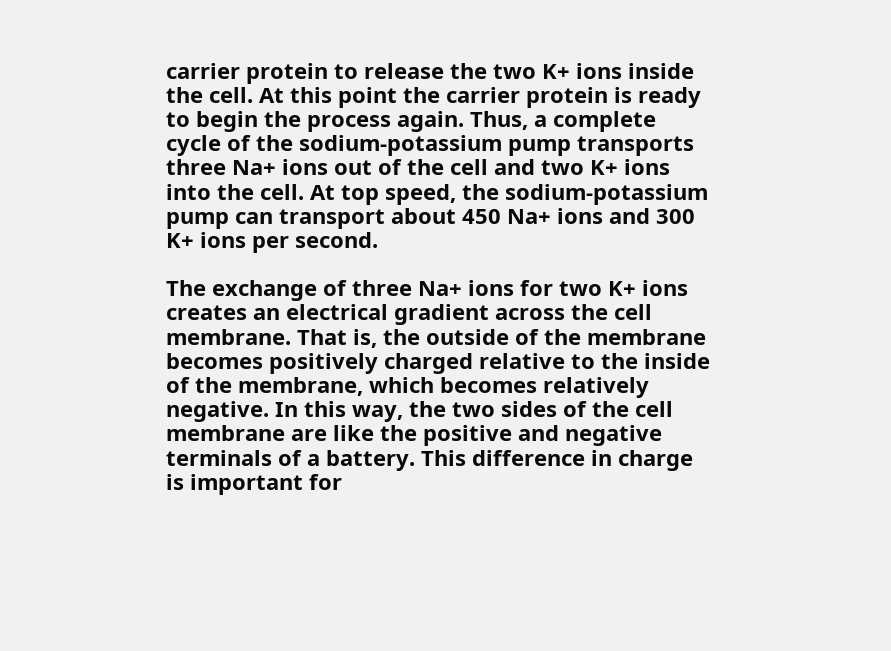carrier protein to release the two K+ ions inside the cell. At this point the carrier protein is ready to begin the process again. Thus, a complete cycle of the sodium-potassium pump transports three Na+ ions out of the cell and two K+ ions into the cell. At top speed, the sodium-potassium pump can transport about 450 Na+ ions and 300 K+ ions per second.

The exchange of three Na+ ions for two K+ ions creates an electrical gradient across the cell membrane. That is, the outside of the membrane becomes positively charged relative to the inside of the membrane, which becomes relatively negative. In this way, the two sides of the cell membrane are like the positive and negative terminals of a battery. This difference in charge is important for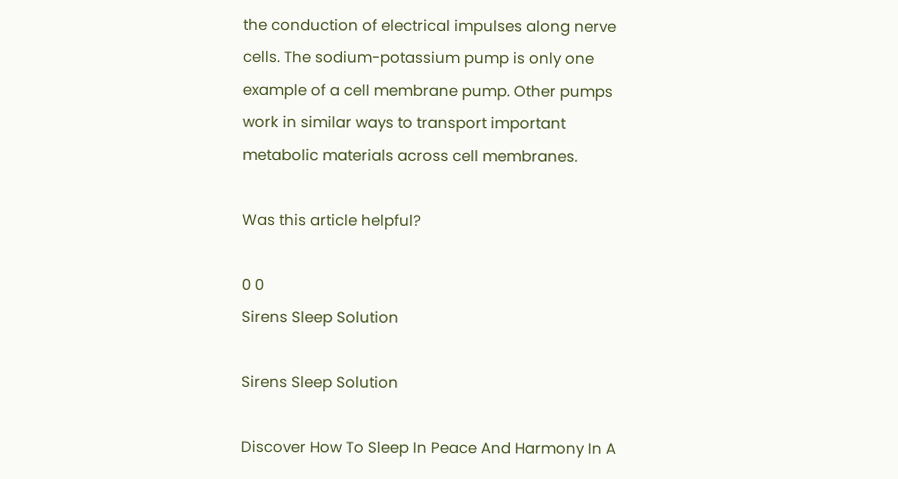the conduction of electrical impulses along nerve cells. The sodium-potassium pump is only one example of a cell membrane pump. Other pumps work in similar ways to transport important metabolic materials across cell membranes.

Was this article helpful?

0 0
Sirens Sleep Solution

Sirens Sleep Solution

Discover How To Sleep In Peace And Harmony In A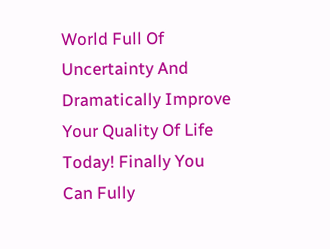World Full Of Uncertainty And Dramatically Improve Your Quality Of Life Today! Finally You Can Fully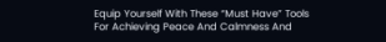Equip Yourself With These “Must Have” Tools For Achieving Peace And Calmness And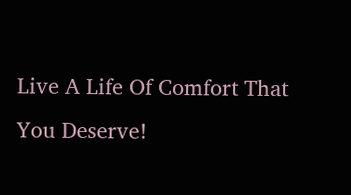Live A Life Of Comfort That You Deserve!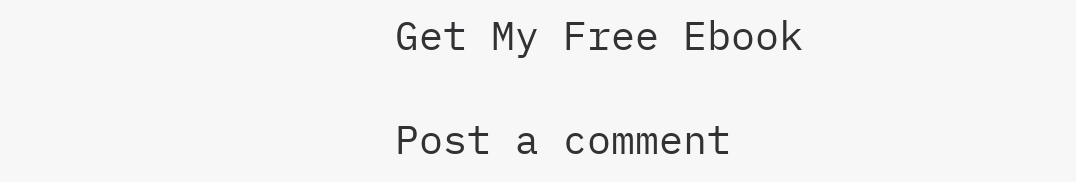Get My Free Ebook

Post a comment